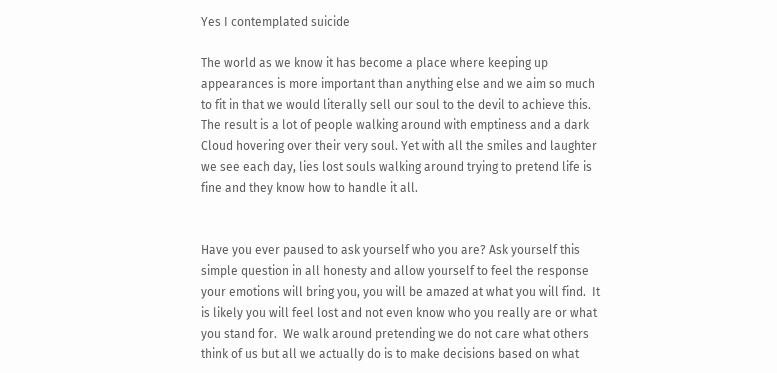Yes I contemplated suicide

The world as we know it has become a place where keeping up appearances is more important than anything else and we aim so much to fit in that we would literally sell our soul to the devil to achieve this. The result is a lot of people walking around with emptiness and a dark Cloud hovering over their very soul. Yet with all the smiles and laughter we see each day, lies lost souls walking around trying to pretend life is fine and they know how to handle it all.


Have you ever paused to ask yourself who you are? Ask yourself this simple question in all honesty and allow yourself to feel the response your emotions will bring you, you will be amazed at what you will find.  It is likely you will feel lost and not even know who you really are or what you stand for.  We walk around pretending we do not care what others think of us but all we actually do is to make decisions based on what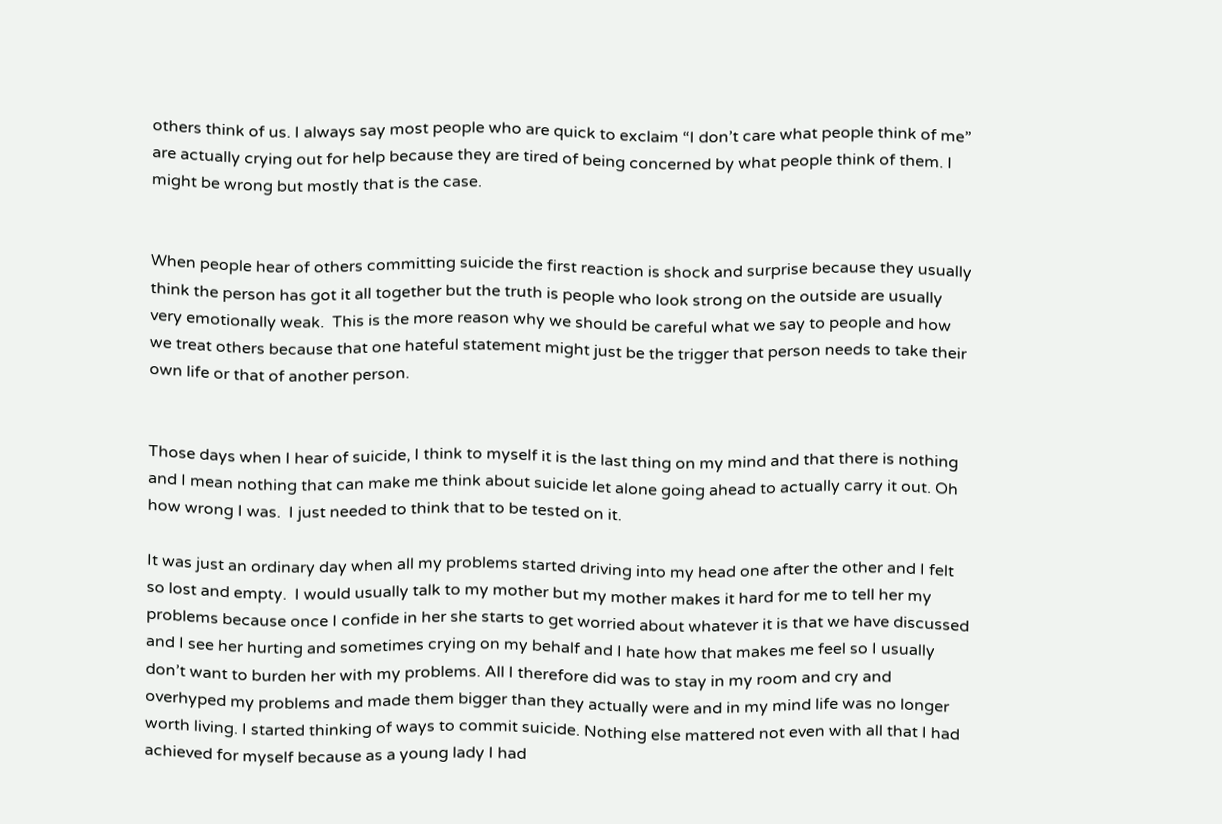others think of us. I always say most people who are quick to exclaim “I don’t care what people think of me” are actually crying out for help because they are tired of being concerned by what people think of them. I might be wrong but mostly that is the case.


When people hear of others committing suicide the first reaction is shock and surprise because they usually think the person has got it all together but the truth is people who look strong on the outside are usually very emotionally weak.  This is the more reason why we should be careful what we say to people and how we treat others because that one hateful statement might just be the trigger that person needs to take their own life or that of another person.


Those days when I hear of suicide, I think to myself it is the last thing on my mind and that there is nothing and I mean nothing that can make me think about suicide let alone going ahead to actually carry it out. Oh how wrong I was.  I just needed to think that to be tested on it.

It was just an ordinary day when all my problems started driving into my head one after the other and I felt so lost and empty.  I would usually talk to my mother but my mother makes it hard for me to tell her my problems because once I confide in her she starts to get worried about whatever it is that we have discussed and I see her hurting and sometimes crying on my behalf and I hate how that makes me feel so I usually don’t want to burden her with my problems. All I therefore did was to stay in my room and cry and overhyped my problems and made them bigger than they actually were and in my mind life was no longer worth living. I started thinking of ways to commit suicide. Nothing else mattered not even with all that I had achieved for myself because as a young lady I had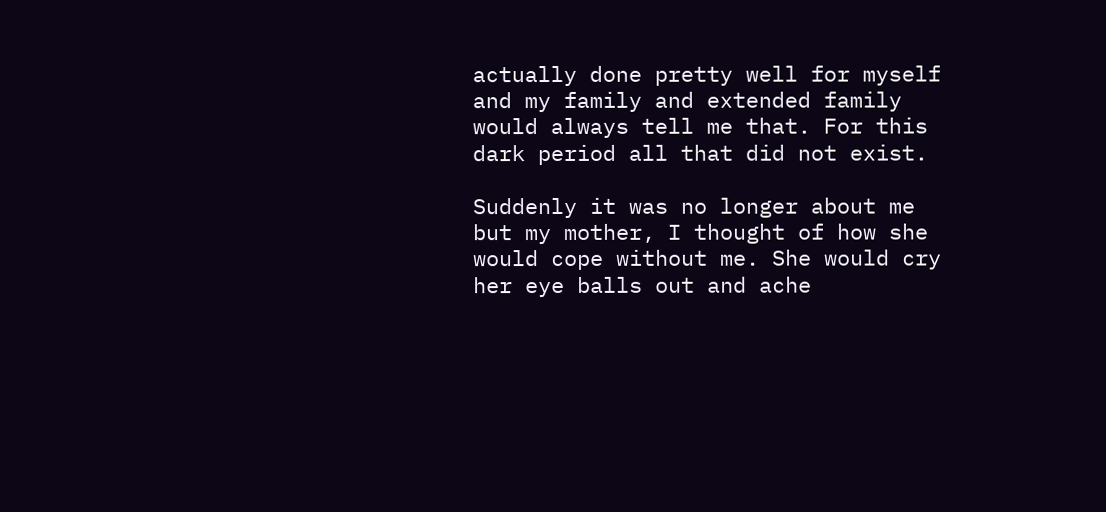actually done pretty well for myself and my family and extended family would always tell me that. For this dark period all that did not exist.

Suddenly it was no longer about me but my mother, I thought of how she would cope without me. She would cry her eye balls out and ache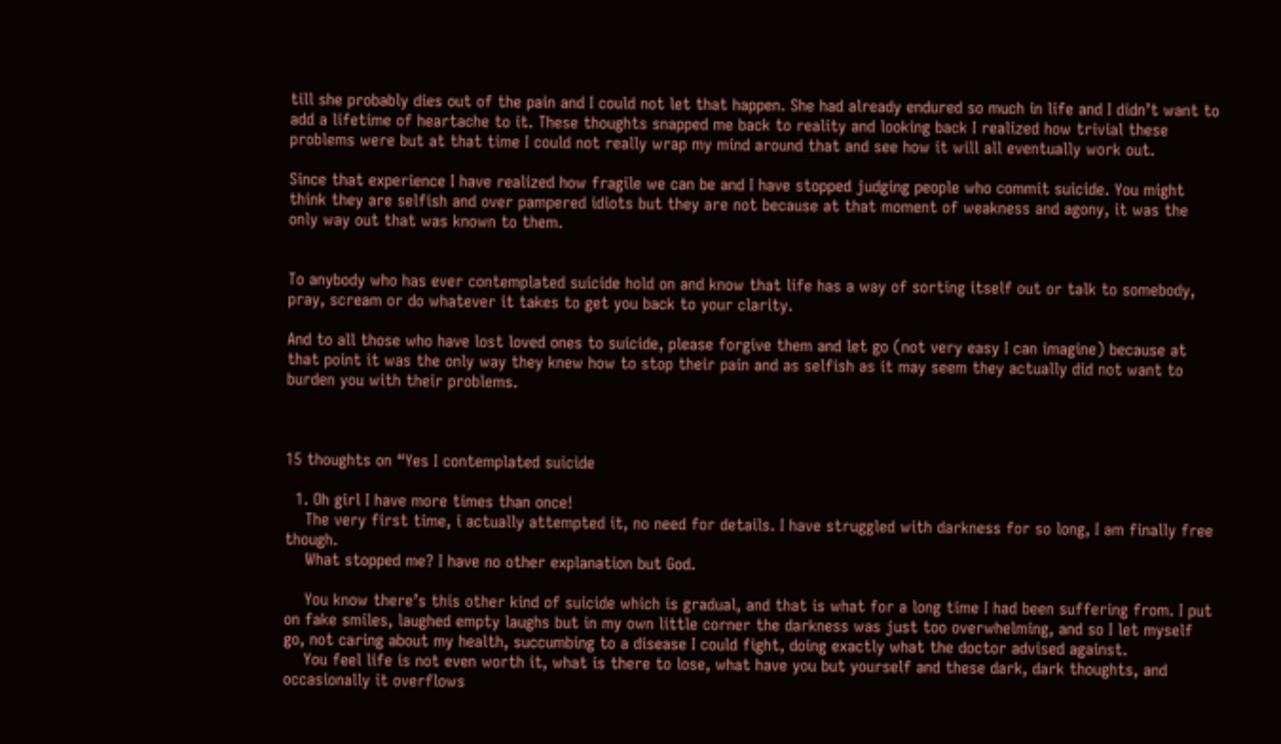till she probably dies out of the pain and I could not let that happen. She had already endured so much in life and I didn’t want to add a lifetime of heartache to it. These thoughts snapped me back to reality and looking back I realized how trivial these problems were but at that time I could not really wrap my mind around that and see how it will all eventually work out.

Since that experience I have realized how fragile we can be and I have stopped judging people who commit suicide. You might think they are selfish and over pampered idiots but they are not because at that moment of weakness and agony, it was the only way out that was known to them.


To anybody who has ever contemplated suicide hold on and know that life has a way of sorting itself out or talk to somebody, pray, scream or do whatever it takes to get you back to your clarity.

And to all those who have lost loved ones to suicide, please forgive them and let go (not very easy I can imagine) because at that point it was the only way they knew how to stop their pain and as selfish as it may seem they actually did not want to burden you with their problems.



15 thoughts on “Yes I contemplated suicide

  1. Oh girl I have more times than once!
    The very first time, i actually attempted it, no need for details. I have struggled with darkness for so long, I am finally free though.
    What stopped me? I have no other explanation but God.

    You know there’s this other kind of suicide which is gradual, and that is what for a long time I had been suffering from. I put on fake smiles, laughed empty laughs but in my own little corner the darkness was just too overwhelming, and so I let myself go, not caring about my health, succumbing to a disease I could fight, doing exactly what the doctor advised against.
    You feel life is not even worth it, what is there to lose, what have you but yourself and these dark, dark thoughts, and occasionally it overflows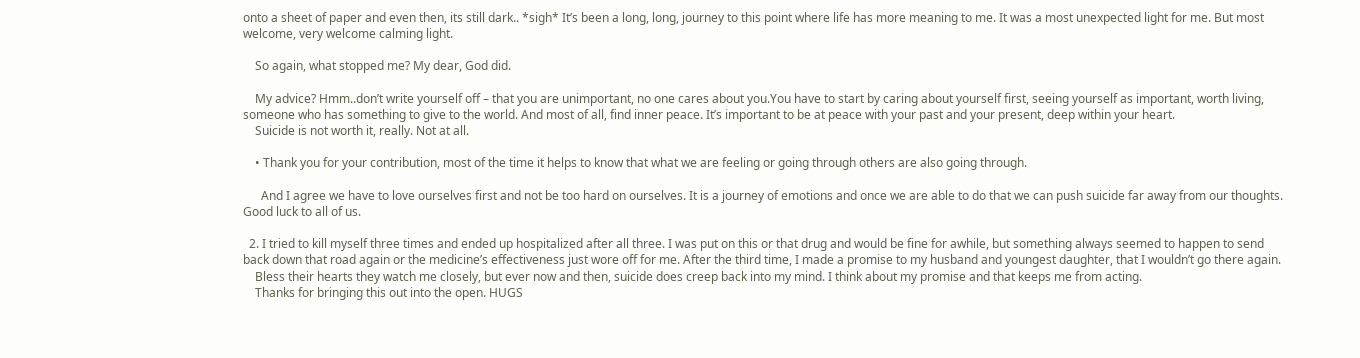onto a sheet of paper and even then, its still dark.. *sigh* It’s been a long, long, journey to this point where life has more meaning to me. It was a most unexpected light for me. But most welcome, very welcome calming light.

    So again, what stopped me? My dear, God did.

    My advice? Hmm..don’t write yourself off – that you are unimportant, no one cares about you.You have to start by caring about yourself first, seeing yourself as important, worth living, someone who has something to give to the world. And most of all, find inner peace. It’s important to be at peace with your past and your present, deep within your heart.
    Suicide is not worth it, really. Not at all.

    • Thank you for your contribution, most of the time it helps to know that what we are feeling or going through others are also going through.

      And I agree we have to love ourselves first and not be too hard on ourselves. It is a journey of emotions and once we are able to do that we can push suicide far away from our thoughts. Good luck to all of us.

  2. I tried to kill myself three times and ended up hospitalized after all three. I was put on this or that drug and would be fine for awhile, but something always seemed to happen to send back down that road again or the medicine’s effectiveness just wore off for me. After the third time, I made a promise to my husband and youngest daughter, that I wouldn’t go there again.
    Bless their hearts they watch me closely, but ever now and then, suicide does creep back into my mind. I think about my promise and that keeps me from acting.
    Thanks for bringing this out into the open. HUGS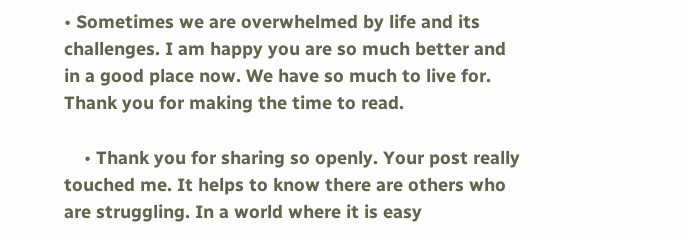• Sometimes we are overwhelmed by life and its challenges. I am happy you are so much better and in a good place now. We have so much to live for. Thank you for making the time to read.

    • Thank you for sharing so openly. Your post really touched me. It helps to know there are others who are struggling. In a world where it is easy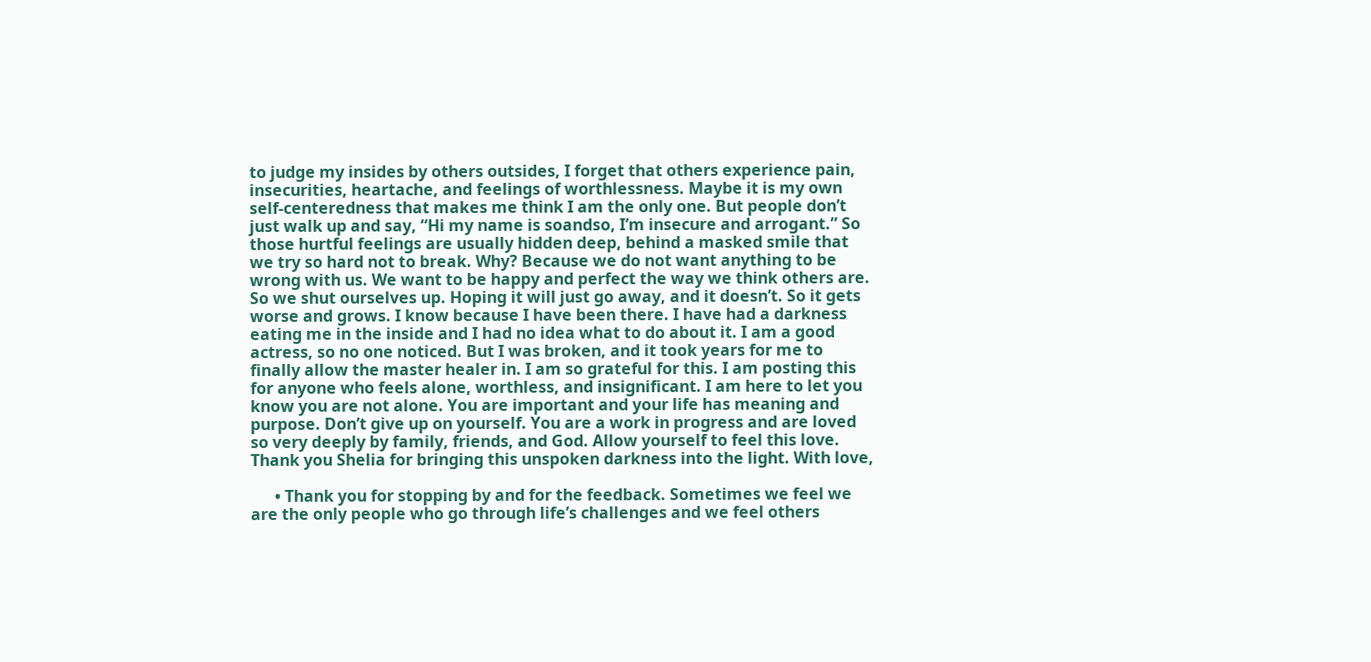to judge my insides by others outsides, I forget that others experience pain, insecurities, heartache, and feelings of worthlessness. Maybe it is my own self-centeredness that makes me think I am the only one. But people don’t just walk up and say, “Hi my name is soandso, I’m insecure and arrogant.” So those hurtful feelings are usually hidden deep, behind a masked smile that we try so hard not to break. Why? Because we do not want anything to be wrong with us. We want to be happy and perfect the way we think others are. So we shut ourselves up. Hoping it will just go away, and it doesn’t. So it gets worse and grows. I know because I have been there. I have had a darkness eating me in the inside and I had no idea what to do about it. I am a good actress, so no one noticed. But I was broken, and it took years for me to finally allow the master healer in. I am so grateful for this. I am posting this for anyone who feels alone, worthless, and insignificant. I am here to let you know you are not alone. You are important and your life has meaning and purpose. Don’t give up on yourself. You are a work in progress and are loved so very deeply by family, friends, and God. Allow yourself to feel this love. Thank you Shelia for bringing this unspoken darkness into the light. With love,

      • Thank you for stopping by and for the feedback. Sometimes we feel we are the only people who go through life’s challenges and we feel others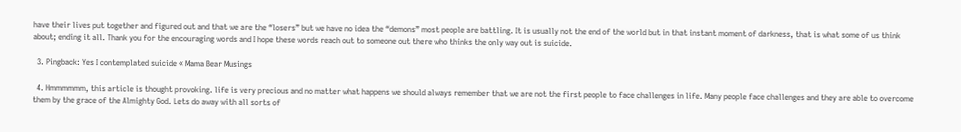have their lives put together and figured out and that we are the “losers” but we have no idea the “demons” most people are battling. It is usually not the end of the world but in that instant moment of darkness, that is what some of us think about; ending it all. Thank you for the encouraging words and I hope these words reach out to someone out there who thinks the only way out is suicide.

  3. Pingback: Yes I contemplated suicide « Mama Bear Musings

  4. Hmmmmmm, this article is thought provoking. life is very precious and no matter what happens we should always remember that we are not the first people to face challenges in life. Many people face challenges and they are able to overcome them by the grace of the Almighty God. Lets do away with all sorts of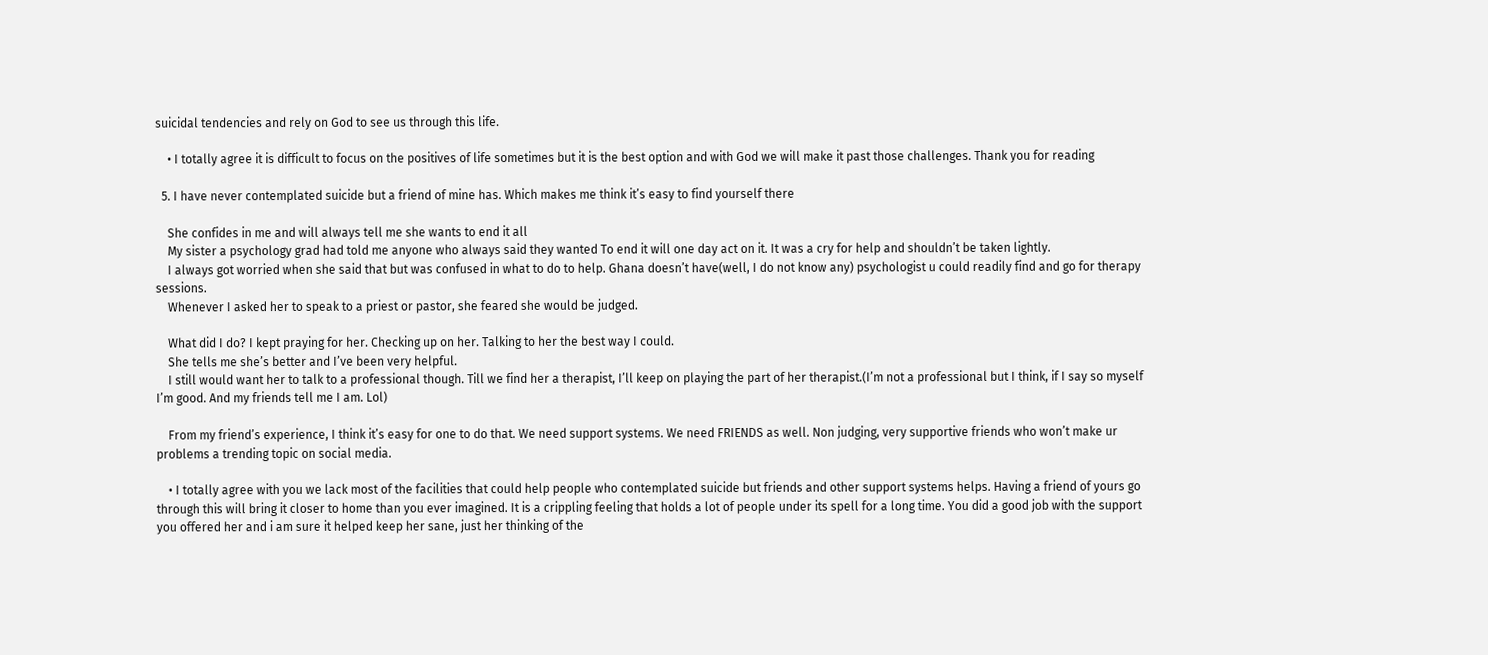suicidal tendencies and rely on God to see us through this life.

    • I totally agree it is difficult to focus on the positives of life sometimes but it is the best option and with God we will make it past those challenges. Thank you for reading

  5. I have never contemplated suicide but a friend of mine has. Which makes me think it’s easy to find yourself there

    She confides in me and will always tell me she wants to end it all
    My sister a psychology grad had told me anyone who always said they wanted To end it will one day act on it. It was a cry for help and shouldn’t be taken lightly.
    I always got worried when she said that but was confused in what to do to help. Ghana doesn’t have(well, I do not know any) psychologist u could readily find and go for therapy sessions.
    Whenever I asked her to speak to a priest or pastor, she feared she would be judged.

    What did I do? I kept praying for her. Checking up on her. Talking to her the best way I could.
    She tells me she’s better and I’ve been very helpful.
    I still would want her to talk to a professional though. Till we find her a therapist, I’ll keep on playing the part of her therapist.(I’m not a professional but I think, if I say so myself I’m good. And my friends tell me I am. Lol)

    From my friend’s experience, I think it’s easy for one to do that. We need support systems. We need FRIENDS as well. Non judging, very supportive friends who won’t make ur problems a trending topic on social media.

    • I totally agree with you we lack most of the facilities that could help people who contemplated suicide but friends and other support systems helps. Having a friend of yours go through this will bring it closer to home than you ever imagined. It is a crippling feeling that holds a lot of people under its spell for a long time. You did a good job with the support you offered her and i am sure it helped keep her sane, just her thinking of the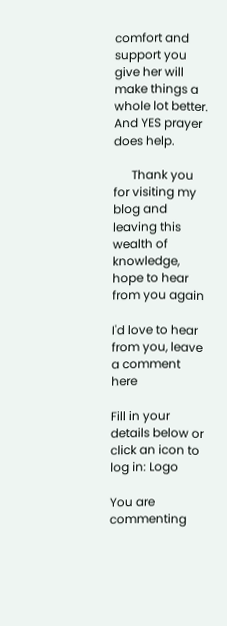comfort and support you give her will make things a whole lot better. And YES prayer does help.

      Thank you for visiting my blog and leaving this wealth of knowledge, hope to hear from you again

I'd love to hear from you, leave a comment here

Fill in your details below or click an icon to log in: Logo

You are commenting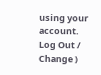using your account. Log Out /  Change )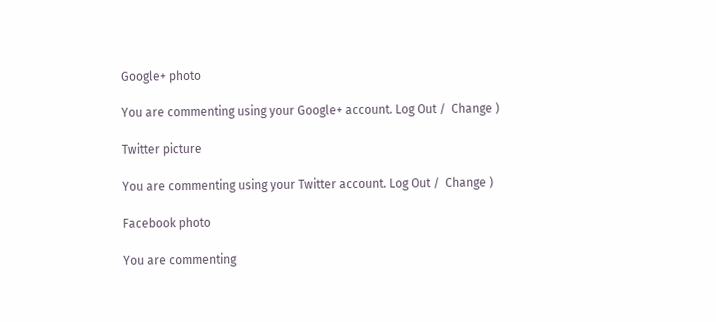Google+ photo

You are commenting using your Google+ account. Log Out /  Change )

Twitter picture

You are commenting using your Twitter account. Log Out /  Change )

Facebook photo

You are commenting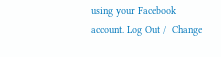using your Facebook account. Log Out /  Change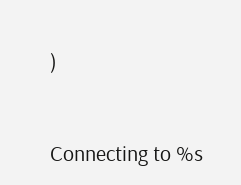)


Connecting to %s